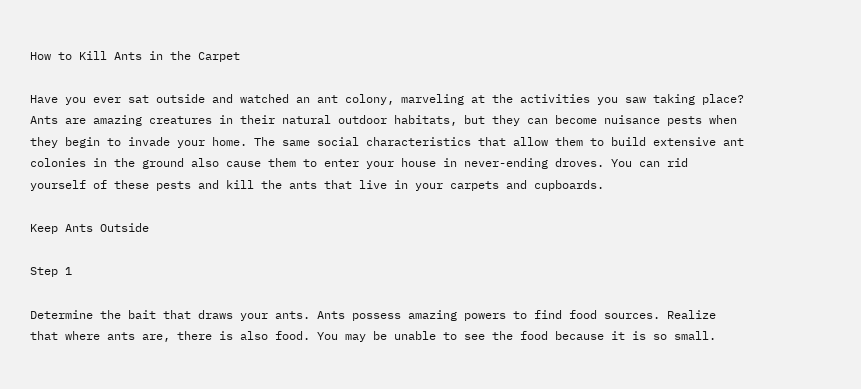How to Kill Ants in the Carpet

Have you ever sat outside and watched an ant colony, marveling at the activities you saw taking place? Ants are amazing creatures in their natural outdoor habitats, but they can become nuisance pests when they begin to invade your home. The same social characteristics that allow them to build extensive ant colonies in the ground also cause them to enter your house in never-ending droves. You can rid yourself of these pests and kill the ants that live in your carpets and cupboards.

Keep Ants Outside

Step 1

Determine the bait that draws your ants. Ants possess amazing powers to find food sources. Realize that where ants are, there is also food. You may be unable to see the food because it is so small.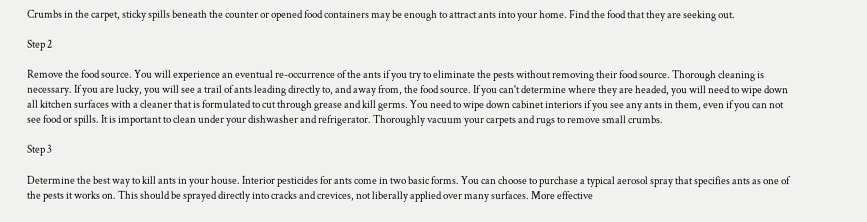Crumbs in the carpet, sticky spills beneath the counter or opened food containers may be enough to attract ants into your home. Find the food that they are seeking out.

Step 2

Remove the food source. You will experience an eventual re-occurrence of the ants if you try to eliminate the pests without removing their food source. Thorough cleaning is necessary. If you are lucky, you will see a trail of ants leading directly to, and away from, the food source. If you can't determine where they are headed, you will need to wipe down all kitchen surfaces with a cleaner that is formulated to cut through grease and kill germs. You need to wipe down cabinet interiors if you see any ants in them, even if you can not see food or spills. It is important to clean under your dishwasher and refrigerator. Thoroughly vacuum your carpets and rugs to remove small crumbs.

Step 3

Determine the best way to kill ants in your house. Interior pesticides for ants come in two basic forms. You can choose to purchase a typical aerosol spray that specifies ants as one of the pests it works on. This should be sprayed directly into cracks and crevices, not liberally applied over many surfaces. More effective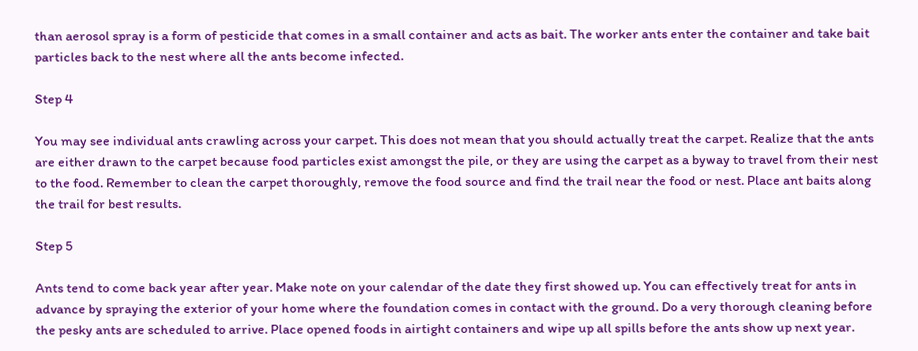than aerosol spray is a form of pesticide that comes in a small container and acts as bait. The worker ants enter the container and take bait particles back to the nest where all the ants become infected.

Step 4

You may see individual ants crawling across your carpet. This does not mean that you should actually treat the carpet. Realize that the ants are either drawn to the carpet because food particles exist amongst the pile, or they are using the carpet as a byway to travel from their nest to the food. Remember to clean the carpet thoroughly, remove the food source and find the trail near the food or nest. Place ant baits along the trail for best results.

Step 5

Ants tend to come back year after year. Make note on your calendar of the date they first showed up. You can effectively treat for ants in advance by spraying the exterior of your home where the foundation comes in contact with the ground. Do a very thorough cleaning before the pesky ants are scheduled to arrive. Place opened foods in airtight containers and wipe up all spills before the ants show up next year.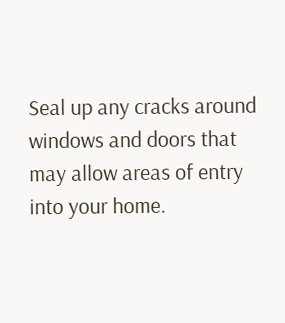Seal up any cracks around windows and doors that may allow areas of entry into your home.